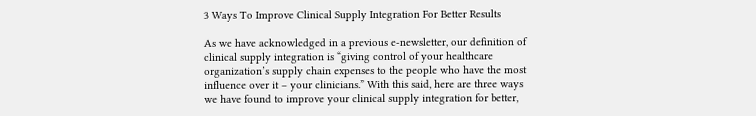3 Ways To Improve Clinical Supply Integration For Better Results

As we have acknowledged in a previous e-newsletter, our definition of clinical supply integration is “giving control of your healthcare organization’s supply chain expenses to the people who have the most influence over it – your clinicians.” With this said, here are three ways we have found to improve your clinical supply integration for better,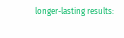longer-lasting results: